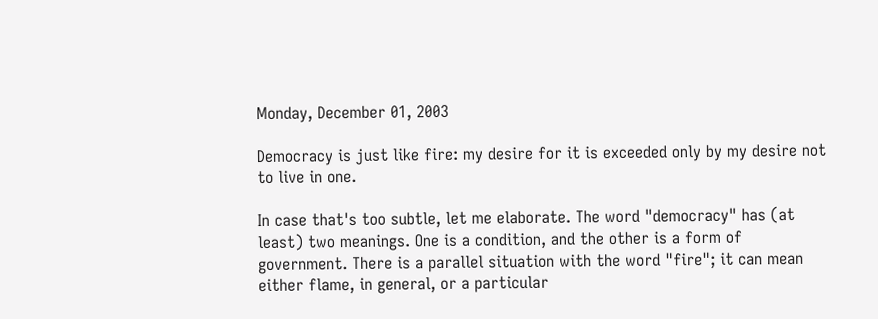Monday, December 01, 2003

Democracy is just like fire: my desire for it is exceeded only by my desire not to live in one.

In case that's too subtle, let me elaborate. The word "democracy" has (at least) two meanings. One is a condition, and the other is a form of government. There is a parallel situation with the word "fire"; it can mean either flame, in general, or a particular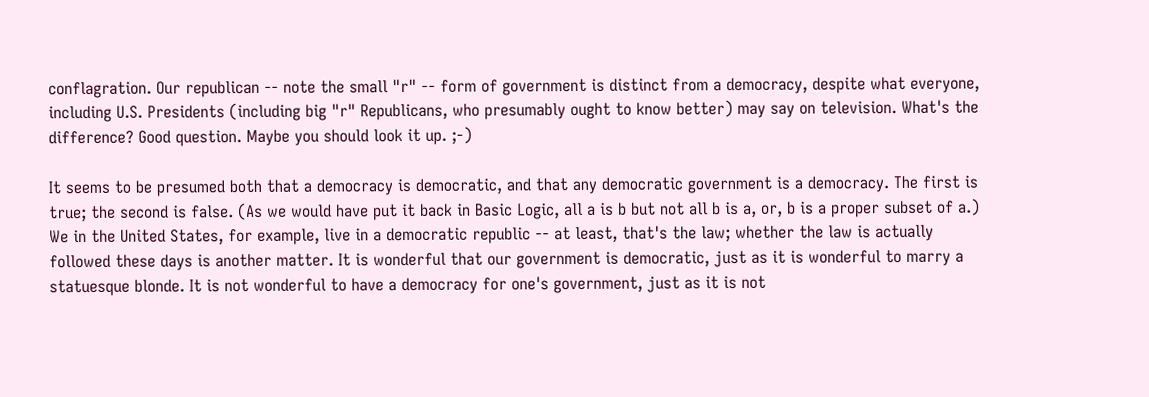conflagration. Our republican -- note the small "r" -- form of government is distinct from a democracy, despite what everyone, including U.S. Presidents (including big "r" Republicans, who presumably ought to know better) may say on television. What's the difference? Good question. Maybe you should look it up. ;-)

It seems to be presumed both that a democracy is democratic, and that any democratic government is a democracy. The first is true; the second is false. (As we would have put it back in Basic Logic, all a is b but not all b is a, or, b is a proper subset of a.) We in the United States, for example, live in a democratic republic -- at least, that's the law; whether the law is actually followed these days is another matter. It is wonderful that our government is democratic, just as it is wonderful to marry a statuesque blonde. It is not wonderful to have a democracy for one's government, just as it is not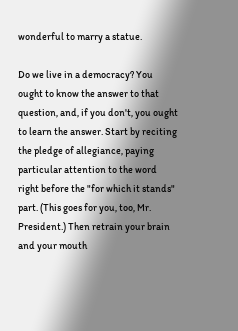wonderful to marry a statue.

Do we live in a democracy? You ought to know the answer to that question, and, if you don't, you ought to learn the answer. Start by reciting the pledge of allegiance, paying particular attention to the word right before the "for which it stands" part. (This goes for you, too, Mr. President.) Then retrain your brain and your mouth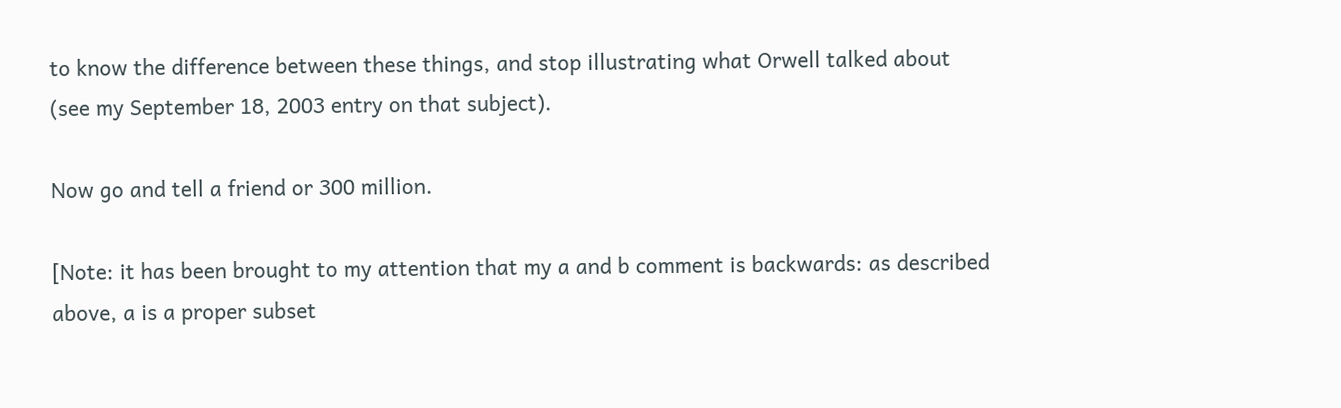to know the difference between these things, and stop illustrating what Orwell talked about (see my September 18, 2003 entry on that subject).

Now go and tell a friend or 300 million.

[Note: it has been brought to my attention that my a and b comment is backwards: as described above, a is a proper subset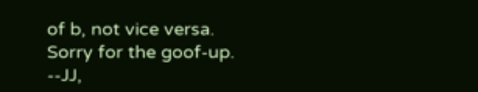of b, not vice versa. Sorry for the goof-up. --JJ,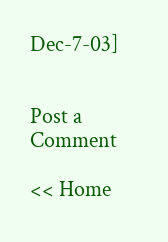Dec-7-03]


Post a Comment

<< Home